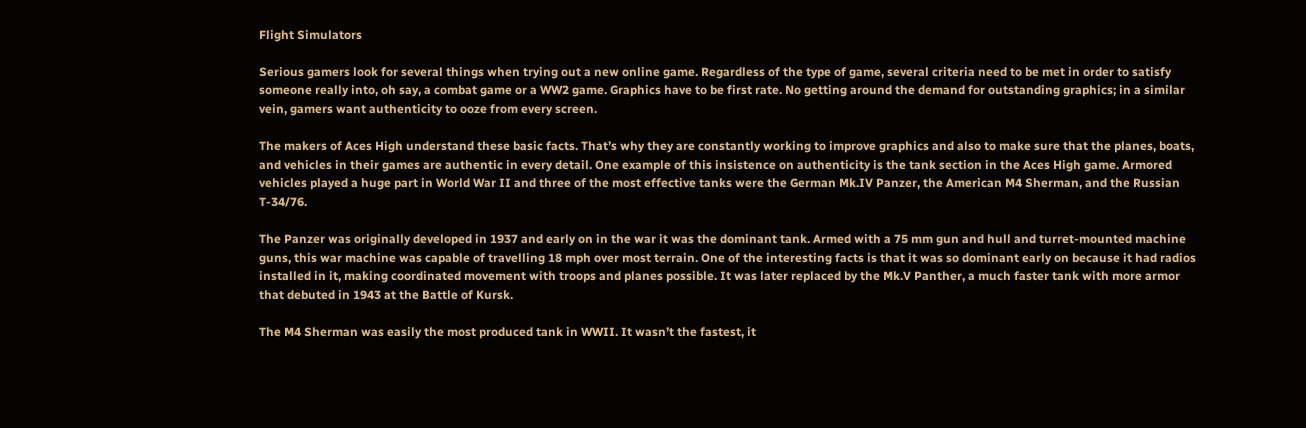Flight Simulators

Serious gamers look for several things when trying out a new online game. Regardless of the type of game, several criteria need to be met in order to satisfy someone really into, oh say, a combat game or a WW2 game. Graphics have to be first rate. No getting around the demand for outstanding graphics; in a similar vein, gamers want authenticity to ooze from every screen.

The makers of Aces High understand these basic facts. That’s why they are constantly working to improve graphics and also to make sure that the planes, boats, and vehicles in their games are authentic in every detail. One example of this insistence on authenticity is the tank section in the Aces High game. Armored vehicles played a huge part in World War II and three of the most effective tanks were the German Mk.IV Panzer, the American M4 Sherman, and the Russian T-34/76.

The Panzer was originally developed in 1937 and early on in the war it was the dominant tank. Armed with a 75 mm gun and hull and turret-mounted machine guns, this war machine was capable of travelling 18 mph over most terrain. One of the interesting facts is that it was so dominant early on because it had radios installed in it, making coordinated movement with troops and planes possible. It was later replaced by the Mk.V Panther, a much faster tank with more armor that debuted in 1943 at the Battle of Kursk.

The M4 Sherman was easily the most produced tank in WWII. It wasn’t the fastest, it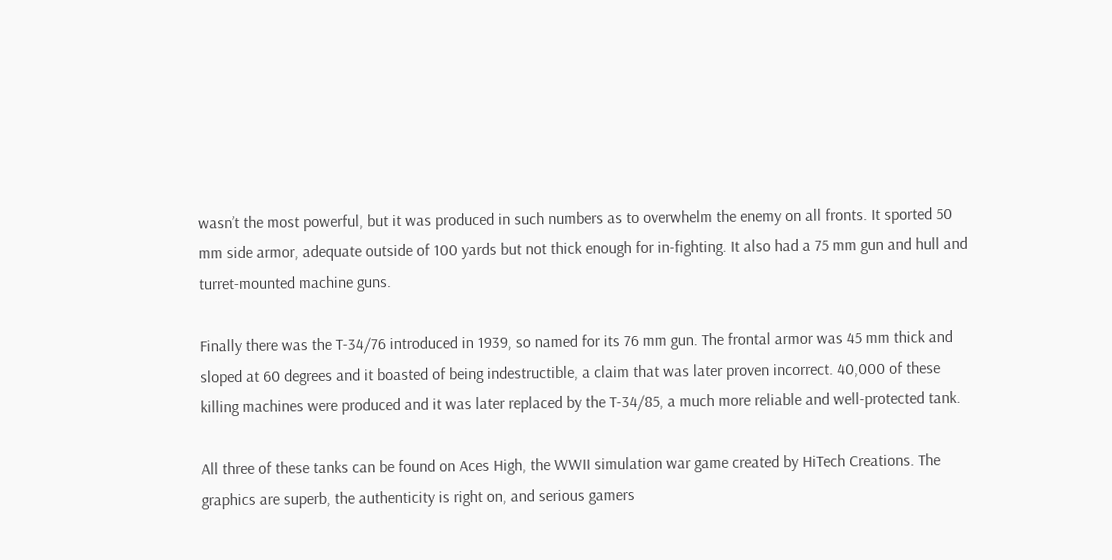wasn’t the most powerful, but it was produced in such numbers as to overwhelm the enemy on all fronts. It sported 50 mm side armor, adequate outside of 100 yards but not thick enough for in-fighting. It also had a 75 mm gun and hull and turret-mounted machine guns.

Finally there was the T-34/76 introduced in 1939, so named for its 76 mm gun. The frontal armor was 45 mm thick and sloped at 60 degrees and it boasted of being indestructible, a claim that was later proven incorrect. 40,000 of these killing machines were produced and it was later replaced by the T-34/85, a much more reliable and well-protected tank.

All three of these tanks can be found on Aces High, the WWII simulation war game created by HiTech Creations. The graphics are superb, the authenticity is right on, and serious gamers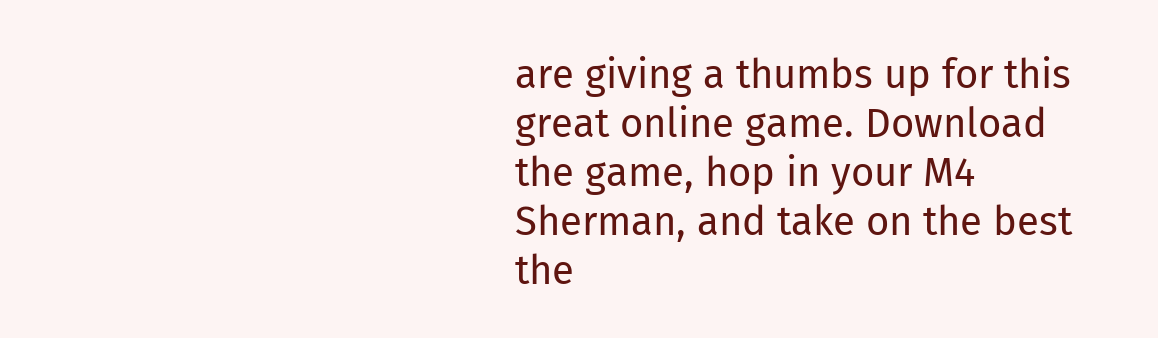are giving a thumbs up for this great online game. Download the game, hop in your M4 Sherman, and take on the best the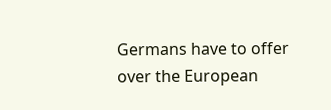Germans have to offer over the European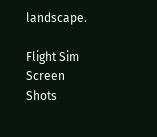landscape.

Flight Sim Screen Shots